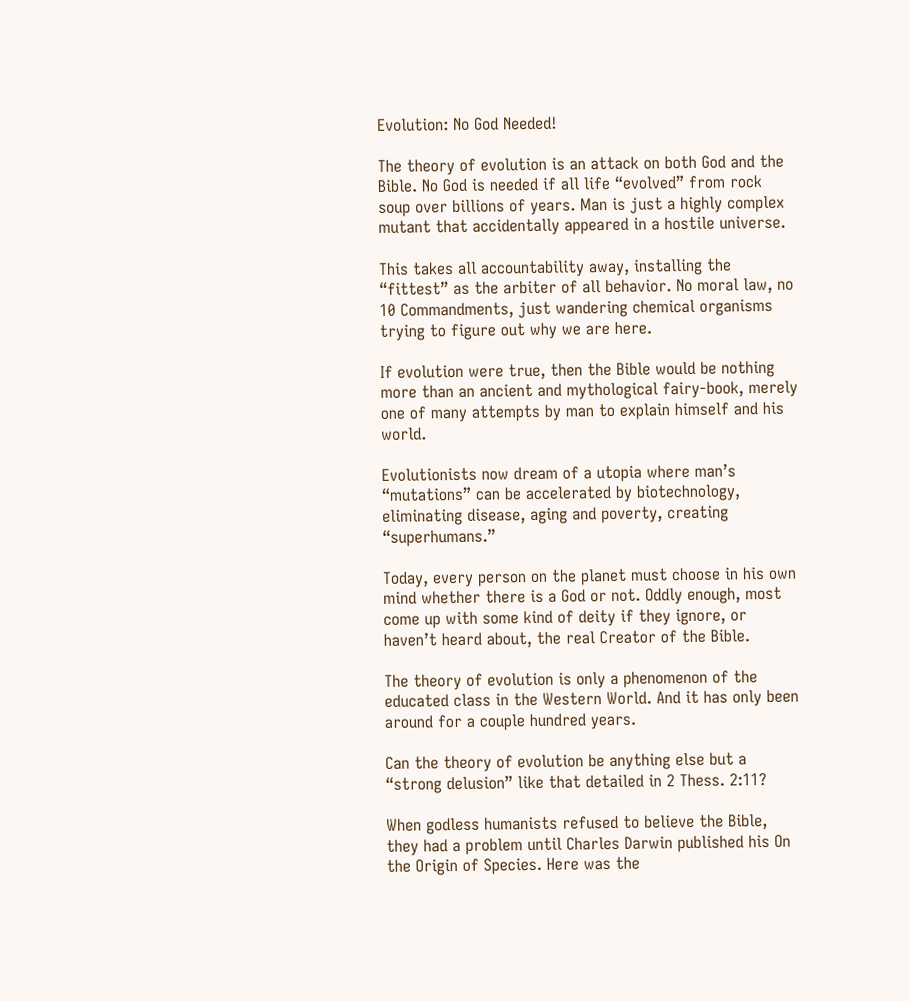Evolution: No God Needed!

The theory of evolution is an attack on both God and the Bible. No God is needed if all life “evolved” from rock soup over billions of years. Man is just a highly complex mutant that accidentally appeared in a hostile universe.

This takes all accountability away, installing the “fittest” as the arbiter of all behavior. No moral law, no 10 Commandments, just wandering chemical organisms trying to figure out why we are here.

If evolution were true, then the Bible would be nothing more than an ancient and mythological fairy-book, merely one of many attempts by man to explain himself and his world.

Evolutionists now dream of a utopia where man’s “mutations” can be accelerated by biotechnology, eliminating disease, aging and poverty, creating “superhumans.”

Today, every person on the planet must choose in his own mind whether there is a God or not. Oddly enough, most come up with some kind of deity if they ignore, or haven’t heard about, the real Creator of the Bible.

The theory of evolution is only a phenomenon of the educated class in the Western World. And it has only been around for a couple hundred years.

Can the theory of evolution be anything else but a “strong delusion” like that detailed in 2 Thess. 2:11?

When godless humanists refused to believe the Bible, they had a problem until Charles Darwin published his On the Origin of Species. Here was the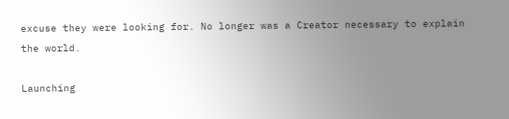excuse they were looking for. No longer was a Creator necessary to explain the world.

Launching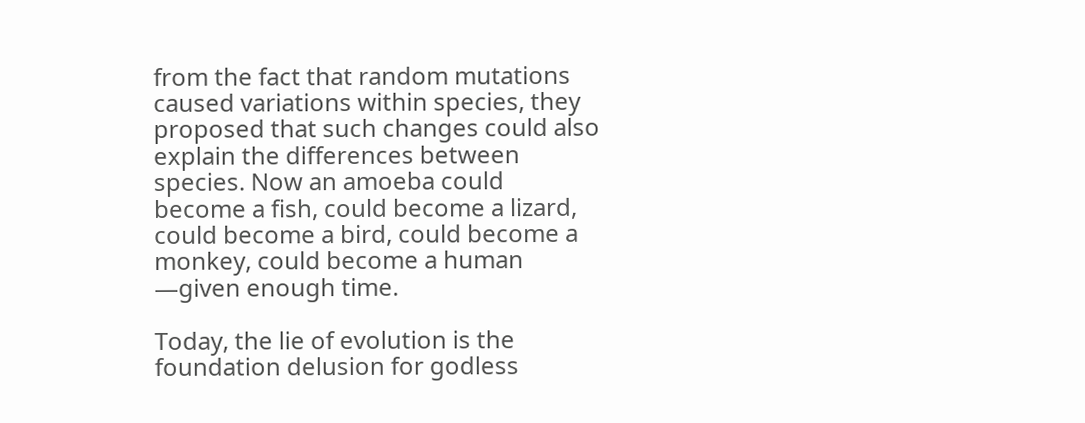from the fact that random mutations caused variations within species, they proposed that such changes could also explain the differences between species. Now an amoeba could become a fish, could become a lizard, could become a bird, could become a monkey, could become a human —given enough time.

Today, the lie of evolution is the foundation delusion for godless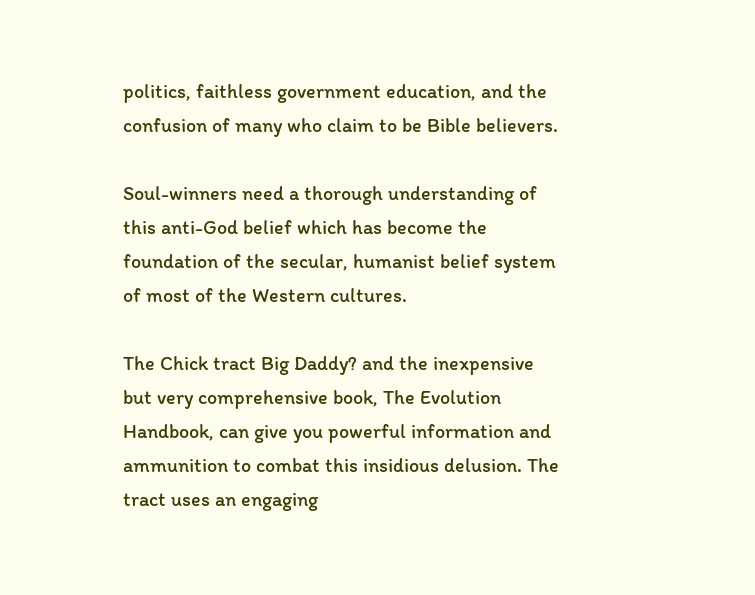politics, faithless government education, and the confusion of many who claim to be Bible believers.

Soul-winners need a thorough understanding of this anti-God belief which has become the foundation of the secular, humanist belief system of most of the Western cultures.

The Chick tract Big Daddy? and the inexpensive but very comprehensive book, The Evolution Handbook, can give you powerful information and ammunition to combat this insidious delusion. The tract uses an engaging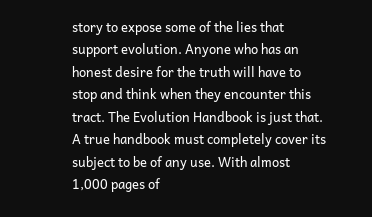story to expose some of the lies that support evolution. Anyone who has an honest desire for the truth will have to stop and think when they encounter this tract. The Evolution Handbook is just that. A true handbook must completely cover its subject to be of any use. With almost 1,000 pages of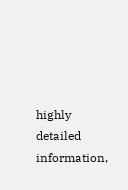highly detailed information,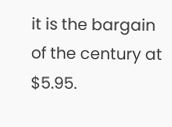it is the bargain of the century at $5.95.